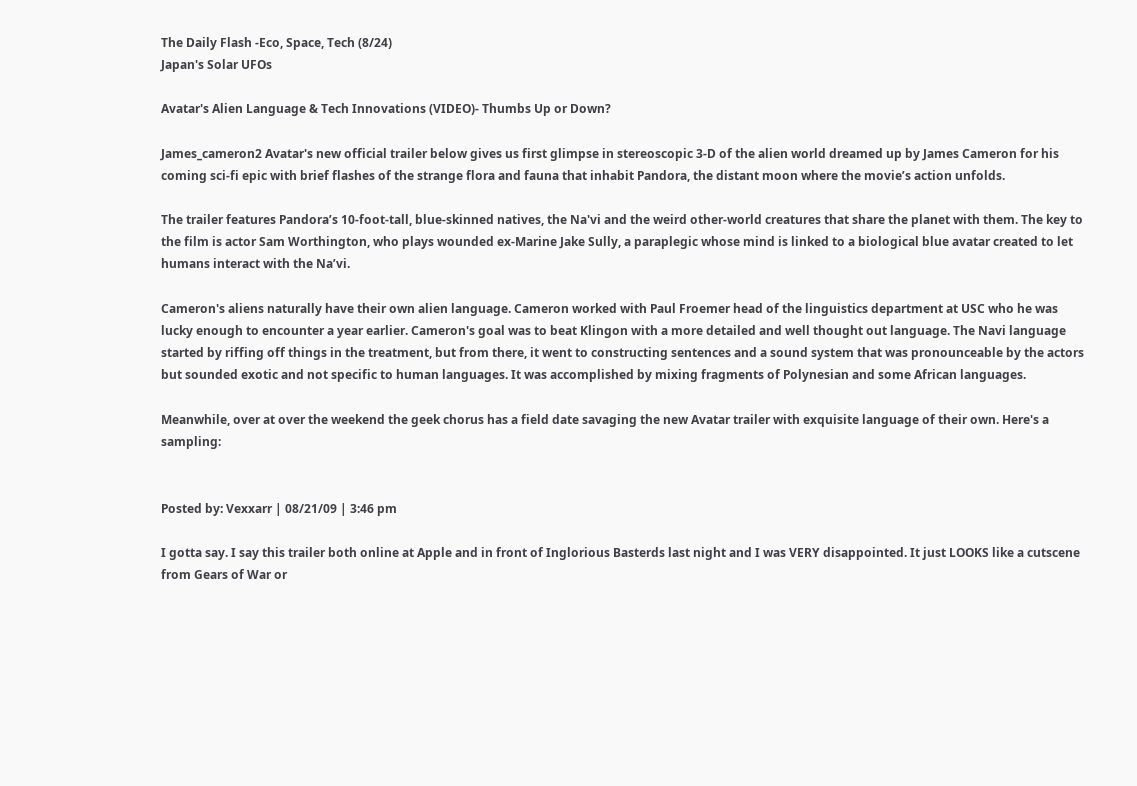The Daily Flash -Eco, Space, Tech (8/24)
Japan's Solar UFOs

Avatar's Alien Language & Tech Innovations (VIDEO)- Thumbs Up or Down?

James_cameron2 Avatar's new official trailer below gives us first glimpse in stereoscopic 3-D of the alien world dreamed up by James Cameron for his coming sci-fi epic with brief flashes of the strange flora and fauna that inhabit Pandora, the distant moon where the movie’s action unfolds.

The trailer features Pandora’s 10-foot-tall, blue-skinned natives, the Na'vi and the weird other-world creatures that share the planet with them. The key to the film is actor Sam Worthington, who plays wounded ex-Marine Jake Sully, a paraplegic whose mind is linked to a biological blue avatar created to let humans interact with the Na’vi.

Cameron's aliens naturally have their own alien language. Cameron worked with Paul Froemer head of the linguistics department at USC who he was lucky enough to encounter a year earlier. Cameron's goal was to beat Klingon with a more detailed and well thought out language. The Navi language started by riffing off things in the treatment, but from there, it went to constructing sentences and a sound system that was pronounceable by the actors but sounded exotic and not specific to human languages. It was accomplished by mixing fragments of Polynesian and some African languages.

Meanwhile, over at over the weekend the geek chorus has a field date savaging the new Avatar trailer with exquisite language of their own. Here's a sampling:


Posted by: Vexxarr | 08/21/09 | 3:46 pm

I gotta say. I say this trailer both online at Apple and in front of Inglorious Basterds last night and I was VERY disappointed. It just LOOKS like a cutscene from Gears of War or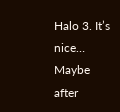Halo 3. It’s nice… Maybe after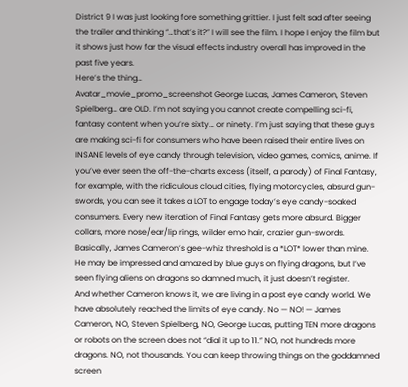District 9 I was just looking fore something grittier. I just felt sad after seeing the trailer and thinking “…that’s it?” I will see the film. I hope I enjoy the film but it shows just how far the visual effects industry overall has improved in the past five years.
Here’s the thing…
Avatar_movie_promo_screenshot George Lucas, James Cameron, Steven Spielberg… are OLD. I’m not saying you cannot create compelling sci-fi, fantasy content when you’re sixty… or ninety. I’m just saying that these guys are making sci-fi for consumers who have been raised their entire lives on INSANE levels of eye candy through television, video games, comics, anime. If you’ve ever seen the off-the-charts excess (itself, a parody) of Final Fantasy, for example, with the ridiculous cloud cities, flying motorcycles, absurd gun-swords, you can see it takes a LOT to engage today’s eye candy-soaked consumers. Every new iteration of Final Fantasy gets more absurd. Bigger collars, more nose/ear/lip rings, wilder emo hair, crazier gun-swords.
Basically, James Cameron’s gee-whiz threshold is a *LOT* lower than mine. He may be impressed and amazed by blue guys on flying dragons, but I’ve seen flying aliens on dragons so damned much, it just doesn’t register.
And whether Cameron knows it, we are living in a post eye candy world. We have absolutely reached the limits of eye candy. No — NO! — James Cameron, NO, Steven Spielberg, NO, George Lucas, putting TEN more dragons or robots on the screen does not “dial it up to 11.” NO, not hundreds more dragons. NO, not thousands. You can keep throwing things on the goddamned screen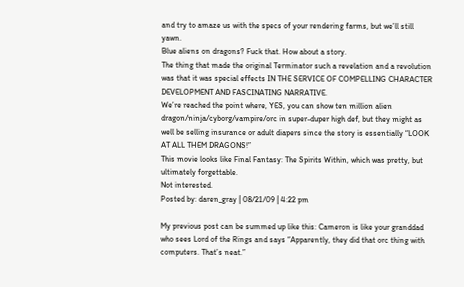and try to amaze us with the specs of your rendering farms, but we’ll still yawn.
Blue aliens on dragons? Fuck that. How about a story.
The thing that made the original Terminator such a revelation and a revolution was that it was special effects IN THE SERVICE OF COMPELLING CHARACTER DEVELOPMENT AND FASCINATING NARRATIVE.
We’re reached the point where, YES, you can show ten million alien dragon/ninja/cyborg/vampire/orc in super-duper high def, but they might as well be selling insurance or adult diapers since the story is essentially “LOOK AT ALL THEM DRAGONS!”
This movie looks like Final Fantasy: The Spirits Within, which was pretty, but ultimately forgettable.
Not interested.
Posted by: daren_gray | 08/21/09 | 4:22 pm

My previous post can be summed up like this: Cameron is like your granddad who sees Lord of the Rings and says “Apparently, they did that orc thing with computers. That’s neat.”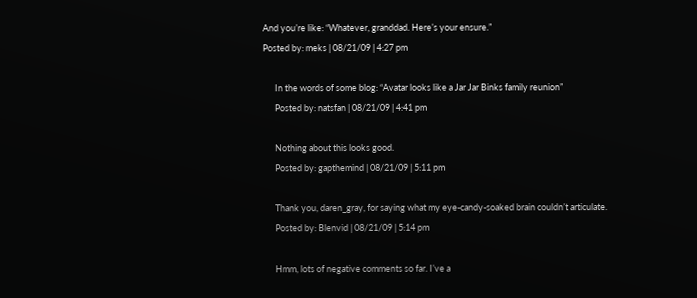And you’re like: “Whatever, granddad. Here’s your ensure.”
Posted by: meks | 08/21/09 | 4:27 pm

      In the words of some blog: “Avatar looks like a Jar Jar Binks family reunion”
      Posted by: natsfan | 08/21/09 | 4:41 pm

      Nothing about this looks good.
      Posted by: gapthemind | 08/21/09 | 5:11 pm

      Thank you, daren_gray, for saying what my eye-candy-soaked brain couldn’t articulate.
      Posted by: Blenvid | 08/21/09 | 5:14 pm

      Hmm, lots of negative comments so far. I’ve a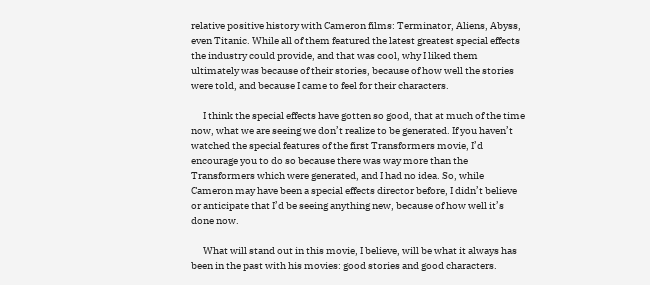relative positive history with Cameron films: Terminator, Aliens, Abyss, even Titanic. While all of them featured the latest greatest special effects the industry could provide, and that was cool, why I liked them ultimately was because of their stories, because of how well the stories were told, and because I came to feel for their characters.

      I think the special effects have gotten so good, that at much of the time now, what we are seeing we don’t realize to be generated. If you haven’t watched the special features of the first Transformers movie, I’d encourage you to do so because there was way more than the Transformers which were generated, and I had no idea. So, while Cameron may have been a special effects director before, I didn’t believe or anticipate that I’d be seeing anything new, because of how well it’s done now.

      What will stand out in this movie, I believe, will be what it always has been in the past with his movies: good stories and good characters.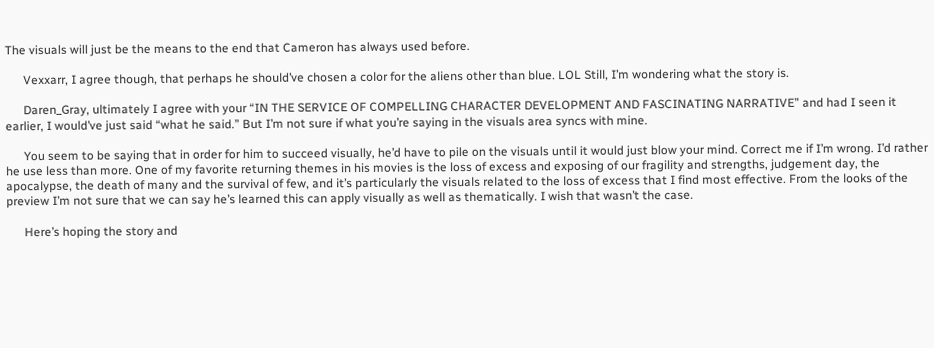The visuals will just be the means to the end that Cameron has always used before.

      Vexxarr, I agree though, that perhaps he should’ve chosen a color for the aliens other than blue. LOL Still, I’m wondering what the story is.

      Daren_Gray, ultimately I agree with your “IN THE SERVICE OF COMPELLING CHARACTER DEVELOPMENT AND FASCINATING NARRATIVE” and had I seen it earlier, I would’ve just said “what he said.” But I’m not sure if what you’re saying in the visuals area syncs with mine.

      You seem to be saying that in order for him to succeed visually, he’d have to pile on the visuals until it would just blow your mind. Correct me if I’m wrong. I’d rather he use less than more. One of my favorite returning themes in his movies is the loss of excess and exposing of our fragility and strengths, judgement day, the apocalypse, the death of many and the survival of few, and it’s particularly the visuals related to the loss of excess that I find most effective. From the looks of the preview I’m not sure that we can say he’s learned this can apply visually as well as thematically. I wish that wasn’t the case.

      Here’s hoping the story and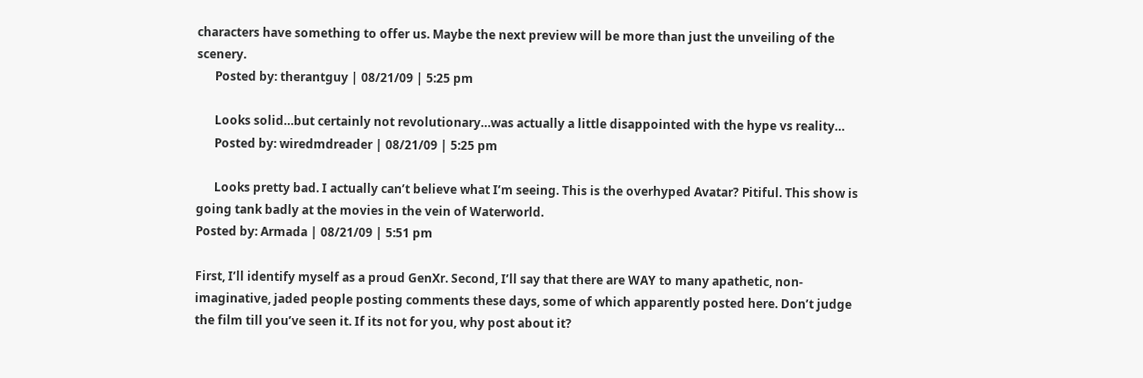characters have something to offer us. Maybe the next preview will be more than just the unveiling of the scenery.
      Posted by: therantguy | 08/21/09 | 5:25 pm

      Looks solid…but certainly not revolutionary…was actually a little disappointed with the hype vs reality…
      Posted by: wiredmdreader | 08/21/09 | 5:25 pm

      Looks pretty bad. I actually can’t believe what I’m seeing. This is the overhyped Avatar? Pitiful. This show is going tank badly at the movies in the vein of Waterworld.
Posted by: Armada | 08/21/09 | 5:51 pm

First, I’ll identify myself as a proud GenXr. Second, I’ll say that there are WAY to many apathetic, non-imaginative, jaded people posting comments these days, some of which apparently posted here. Don’t judge the film till you’ve seen it. If its not for you, why post about it?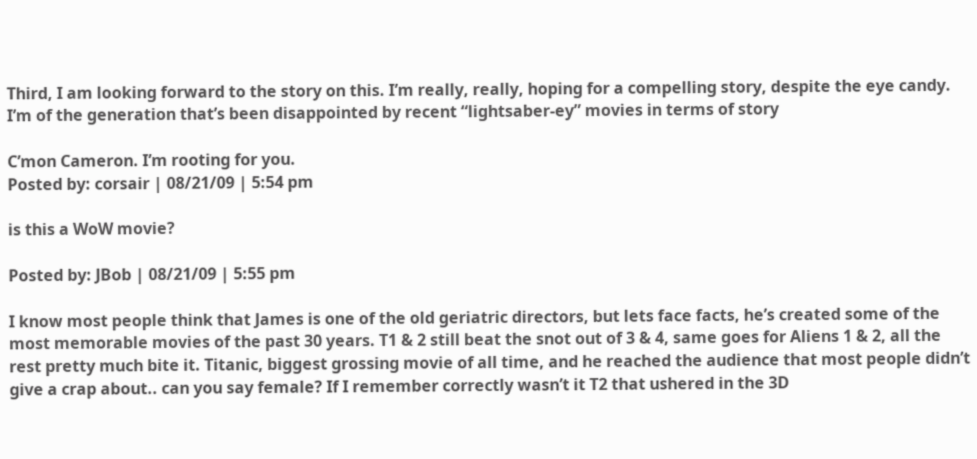Third, I am looking forward to the story on this. I’m really, really, hoping for a compelling story, despite the eye candy. I’m of the generation that’s been disappointed by recent “lightsaber-ey” movies in terms of story

C’mon Cameron. I’m rooting for you.
Posted by: corsair | 08/21/09 | 5:54 pm

is this a WoW movie?

Posted by: JBob | 08/21/09 | 5:55 pm

I know most people think that James is one of the old geriatric directors, but lets face facts, he’s created some of the most memorable movies of the past 30 years. T1 & 2 still beat the snot out of 3 & 4, same goes for Aliens 1 & 2, all the rest pretty much bite it. Titanic, biggest grossing movie of all time, and he reached the audience that most people didn’t give a crap about.. can you say female? If I remember correctly wasn’t it T2 that ushered in the 3D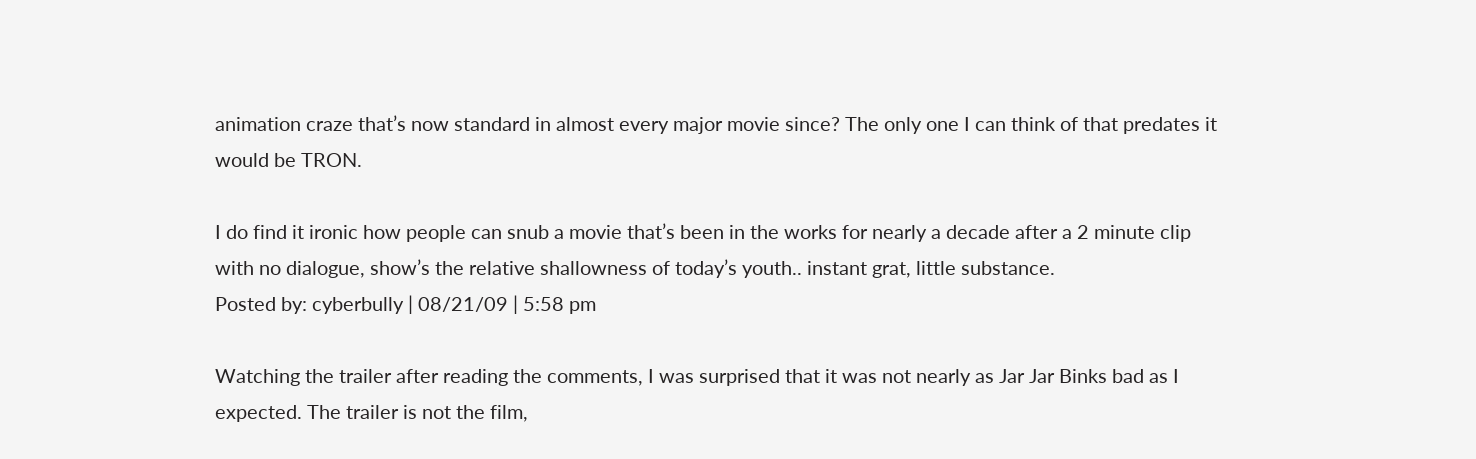animation craze that’s now standard in almost every major movie since? The only one I can think of that predates it would be TRON.

I do find it ironic how people can snub a movie that’s been in the works for nearly a decade after a 2 minute clip with no dialogue, show’s the relative shallowness of today’s youth.. instant grat, little substance.
Posted by: cyberbully | 08/21/09 | 5:58 pm

Watching the trailer after reading the comments, I was surprised that it was not nearly as Jar Jar Binks bad as I expected. The trailer is not the film,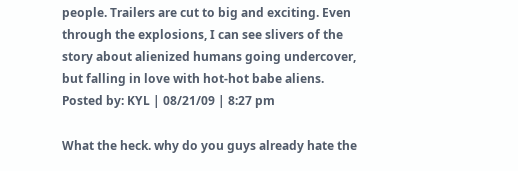people. Trailers are cut to big and exciting. Even through the explosions, I can see slivers of the story about alienized humans going undercover, but falling in love with hot-hot babe aliens.
Posted by: KYL | 08/21/09 | 8:27 pm

What the heck. why do you guys already hate the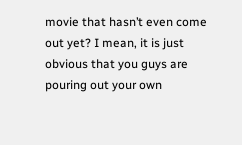movie that hasn’t even come out yet? I mean, it is just obvious that you guys are pouring out your own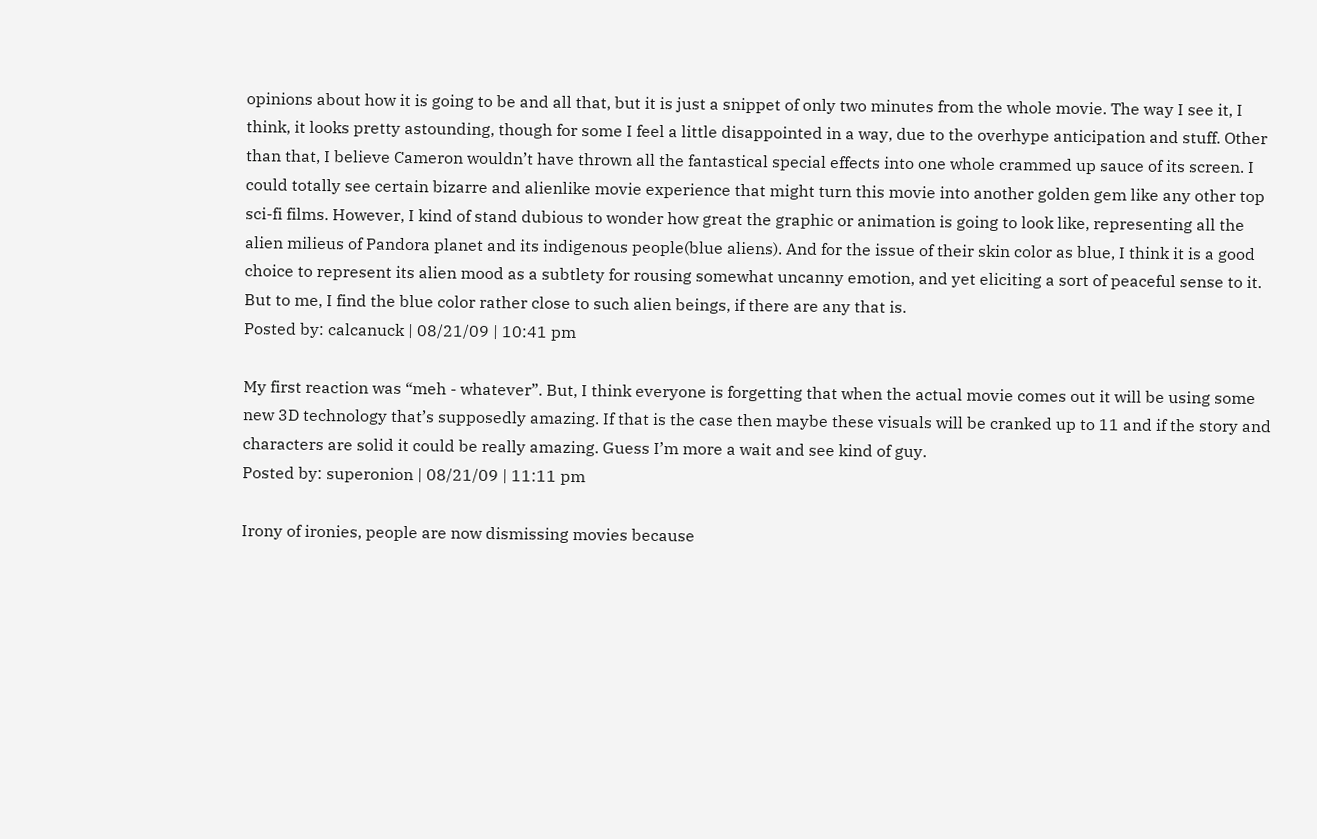opinions about how it is going to be and all that, but it is just a snippet of only two minutes from the whole movie. The way I see it, I think, it looks pretty astounding, though for some I feel a little disappointed in a way, due to the overhype anticipation and stuff. Other than that, I believe Cameron wouldn’t have thrown all the fantastical special effects into one whole crammed up sauce of its screen. I could totally see certain bizarre and alienlike movie experience that might turn this movie into another golden gem like any other top sci-fi films. However, I kind of stand dubious to wonder how great the graphic or animation is going to look like, representing all the alien milieus of Pandora planet and its indigenous people(blue aliens). And for the issue of their skin color as blue, I think it is a good choice to represent its alien mood as a subtlety for rousing somewhat uncanny emotion, and yet eliciting a sort of peaceful sense to it. But to me, I find the blue color rather close to such alien beings, if there are any that is.
Posted by: calcanuck | 08/21/09 | 10:41 pm

My first reaction was “meh - whatever”. But, I think everyone is forgetting that when the actual movie comes out it will be using some new 3D technology that’s supposedly amazing. If that is the case then maybe these visuals will be cranked up to 11 and if the story and characters are solid it could be really amazing. Guess I’m more a wait and see kind of guy.
Posted by: superonion | 08/21/09 | 11:11 pm

Irony of ironies, people are now dismissing movies because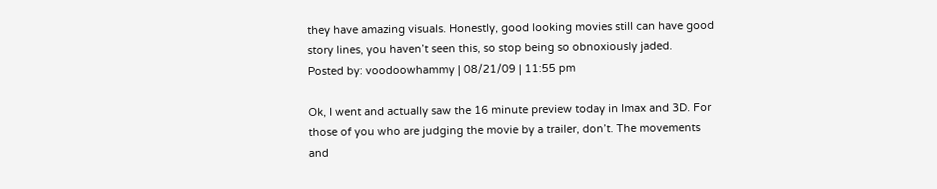they have amazing visuals. Honestly, good looking movies still can have good story lines, you haven’t seen this, so stop being so obnoxiously jaded.
Posted by: voodoowhammy | 08/21/09 | 11:55 pm

Ok, I went and actually saw the 16 minute preview today in Imax and 3D. For those of you who are judging the movie by a trailer, don’t. The movements and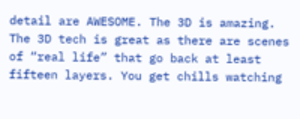detail are AWESOME. The 3D is amazing. The 3D tech is great as there are scenes of “real life” that go back at least fifteen layers. You get chills watching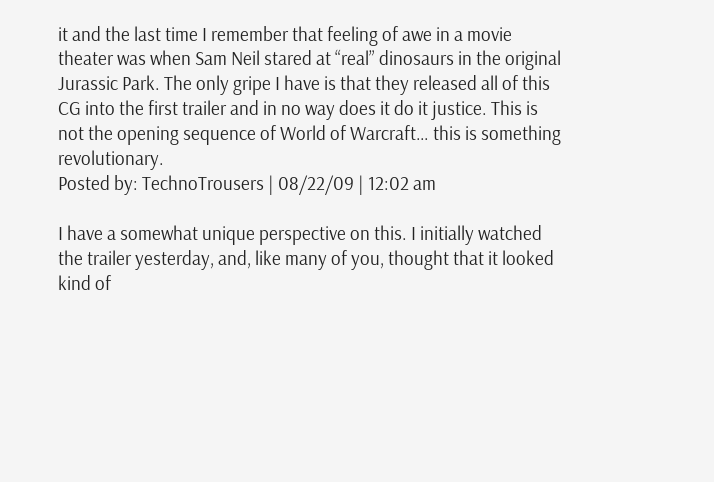it and the last time I remember that feeling of awe in a movie theater was when Sam Neil stared at “real” dinosaurs in the original Jurassic Park. The only gripe I have is that they released all of this CG into the first trailer and in no way does it do it justice. This is not the opening sequence of World of Warcraft… this is something revolutionary.
Posted by: TechnoTrousers | 08/22/09 | 12:02 am

I have a somewhat unique perspective on this. I initially watched the trailer yesterday, and, like many of you, thought that it looked kind of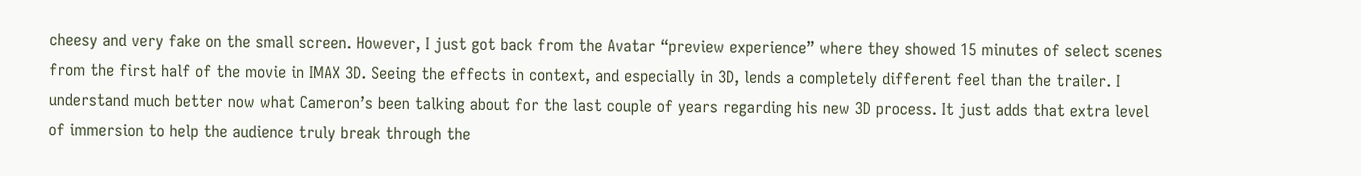cheesy and very fake on the small screen. However, I just got back from the Avatar “preview experience” where they showed 15 minutes of select scenes from the first half of the movie in IMAX 3D. Seeing the effects in context, and especially in 3D, lends a completely different feel than the trailer. I understand much better now what Cameron’s been talking about for the last couple of years regarding his new 3D process. It just adds that extra level of immersion to help the audience truly break through the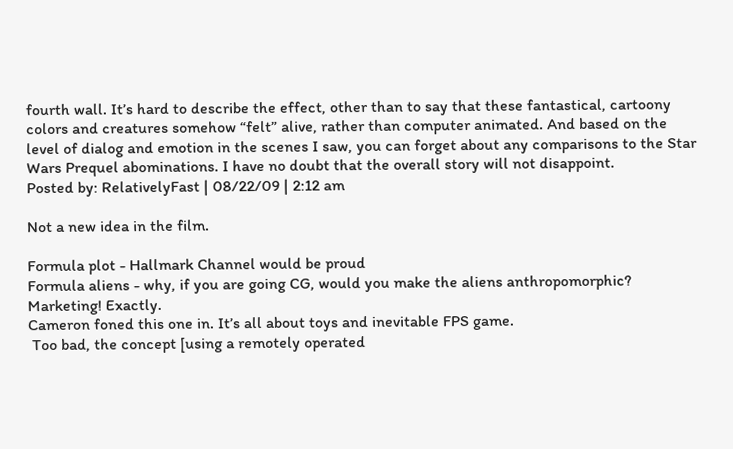fourth wall. It’s hard to describe the effect, other than to say that these fantastical, cartoony colors and creatures somehow “felt” alive, rather than computer animated. And based on the level of dialog and emotion in the scenes I saw, you can forget about any comparisons to the Star Wars Prequel abominations. I have no doubt that the overall story will not disappoint.
Posted by: RelativelyFast | 08/22/09 | 2:12 am

Not a new idea in the film.

Formula plot - Hallmark Channel would be proud
Formula aliens - why, if you are going CG, would you make the aliens anthropomorphic? Marketing! Exactly.
Cameron foned this one in. It’s all about toys and inevitable FPS game.
 Too bad, the concept [using a remotely operated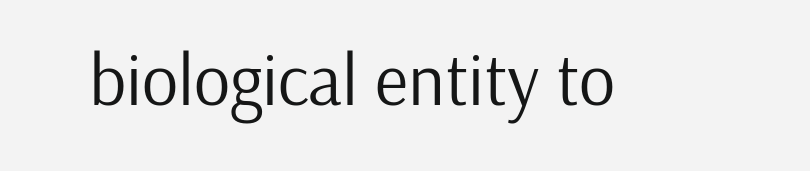biological entity to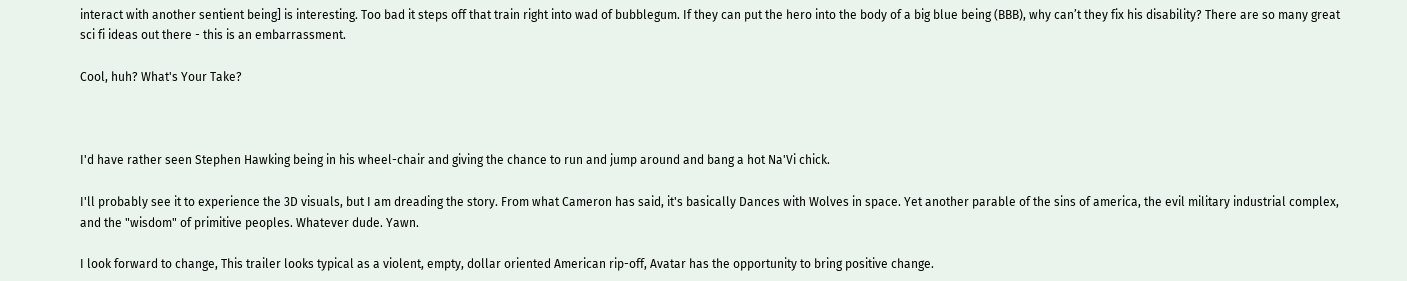interact with another sentient being] is interesting. Too bad it steps off that train right into wad of bubblegum. If they can put the hero into the body of a big blue being (BBB), why can’t they fix his disability? There are so many great sci fi ideas out there - this is an embarrassment.

Cool, huh? What's Your Take?



I'd have rather seen Stephen Hawking being in his wheel-chair and giving the chance to run and jump around and bang a hot Na'Vi chick.

I'll probably see it to experience the 3D visuals, but I am dreading the story. From what Cameron has said, it's basically Dances with Wolves in space. Yet another parable of the sins of america, the evil military industrial complex, and the "wisdom" of primitive peoples. Whatever dude. Yawn.

I look forward to change, This trailer looks typical as a violent, empty, dollar oriented American rip-off, Avatar has the opportunity to bring positive change.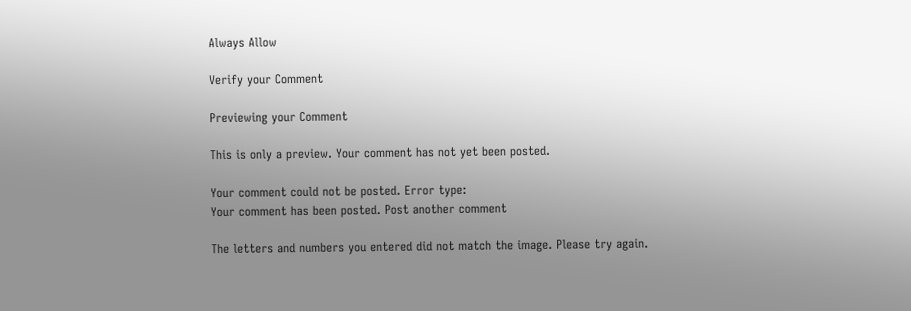Always Allow

Verify your Comment

Previewing your Comment

This is only a preview. Your comment has not yet been posted.

Your comment could not be posted. Error type:
Your comment has been posted. Post another comment

The letters and numbers you entered did not match the image. Please try again.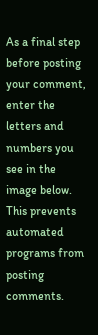As a final step before posting your comment, enter the letters and numbers you see in the image below. This prevents automated programs from posting comments.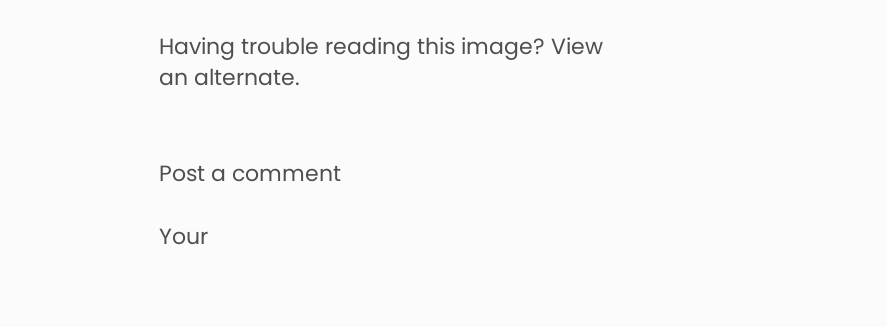Having trouble reading this image? View an alternate.


Post a comment

Your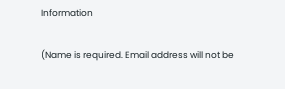Information

(Name is required. Email address will not be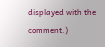displayed with the comment.)